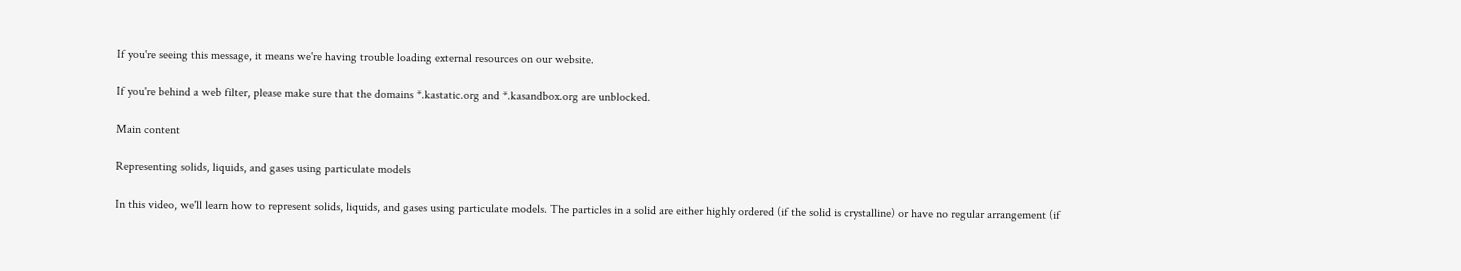If you're seeing this message, it means we're having trouble loading external resources on our website.

If you're behind a web filter, please make sure that the domains *.kastatic.org and *.kasandbox.org are unblocked.

Main content

Representing solids, liquids, and gases using particulate models

In this video, we'll learn how to represent solids, liquids, and gases using particulate models. The particles in a solid are either highly ordered (if the solid is crystalline) or have no regular arrangement (if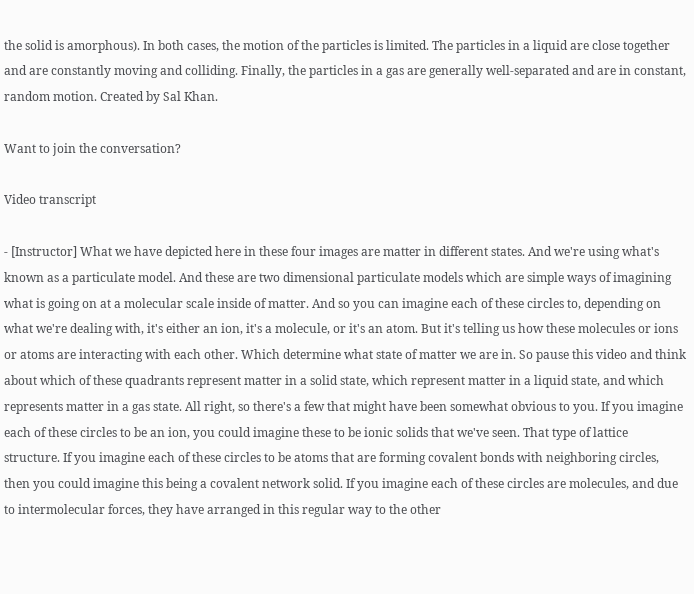the solid is amorphous). In both cases, the motion of the particles is limited. The particles in a liquid are close together and are constantly moving and colliding. Finally, the particles in a gas are generally well-separated and are in constant, random motion. Created by Sal Khan.

Want to join the conversation?

Video transcript

- [Instructor] What we have depicted here in these four images are matter in different states. And we're using what's known as a particulate model. And these are two dimensional particulate models which are simple ways of imagining what is going on at a molecular scale inside of matter. And so you can imagine each of these circles to, depending on what we're dealing with, it's either an ion, it's a molecule, or it's an atom. But it's telling us how these molecules or ions or atoms are interacting with each other. Which determine what state of matter we are in. So pause this video and think about which of these quadrants represent matter in a solid state, which represent matter in a liquid state, and which represents matter in a gas state. All right, so there's a few that might have been somewhat obvious to you. If you imagine each of these circles to be an ion, you could imagine these to be ionic solids that we've seen. That type of lattice structure. If you imagine each of these circles to be atoms that are forming covalent bonds with neighboring circles, then you could imagine this being a covalent network solid. If you imagine each of these circles are molecules, and due to intermolecular forces, they have arranged in this regular way to the other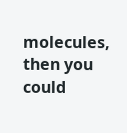molecules, then you could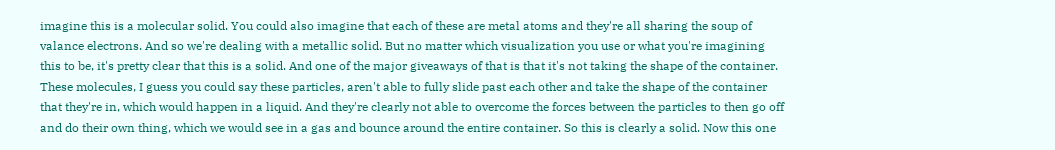imagine this is a molecular solid. You could also imagine that each of these are metal atoms and they're all sharing the soup of valance electrons. And so we're dealing with a metallic solid. But no matter which visualization you use or what you're imagining this to be, it's pretty clear that this is a solid. And one of the major giveaways of that is that it's not taking the shape of the container. These molecules, I guess you could say these particles, aren't able to fully slide past each other and take the shape of the container that they're in, which would happen in a liquid. And they're clearly not able to overcome the forces between the particles to then go off and do their own thing, which we would see in a gas and bounce around the entire container. So this is clearly a solid. Now this one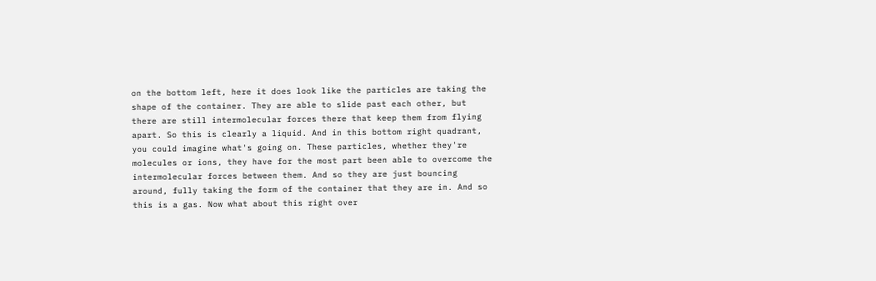on the bottom left, here it does look like the particles are taking the shape of the container. They are able to slide past each other, but there are still intermolecular forces there that keep them from flying apart. So this is clearly a liquid. And in this bottom right quadrant, you could imagine what's going on. These particles, whether they're molecules or ions, they have for the most part been able to overcome the intermolecular forces between them. And so they are just bouncing around, fully taking the form of the container that they are in. And so this is a gas. Now what about this right over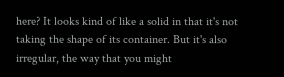here? It looks kind of like a solid in that it's not taking the shape of its container. But it's also irregular, the way that you might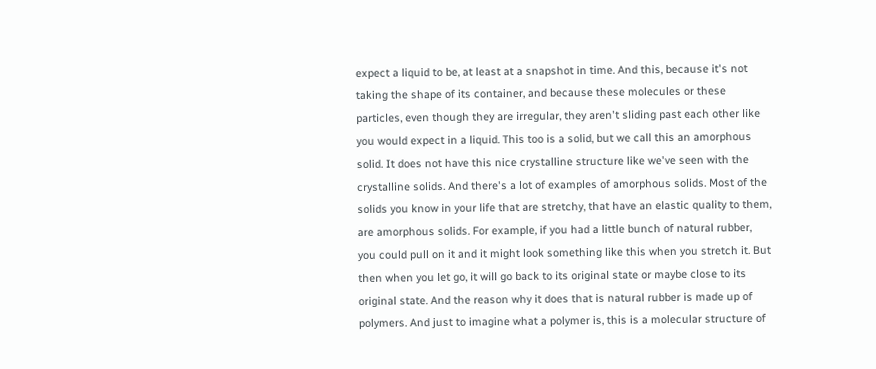expect a liquid to be, at least at a snapshot in time. And this, because it's not taking the shape of its container, and because these molecules or these particles, even though they are irregular, they aren't sliding past each other like you would expect in a liquid. This too is a solid, but we call this an amorphous solid. It does not have this nice crystalline structure like we've seen with the crystalline solids. And there's a lot of examples of amorphous solids. Most of the solids you know in your life that are stretchy, that have an elastic quality to them, are amorphous solids. For example, if you had a little bunch of natural rubber, you could pull on it and it might look something like this when you stretch it. But then when you let go, it will go back to its original state or maybe close to its original state. And the reason why it does that is natural rubber is made up of polymers. And just to imagine what a polymer is, this is a molecular structure of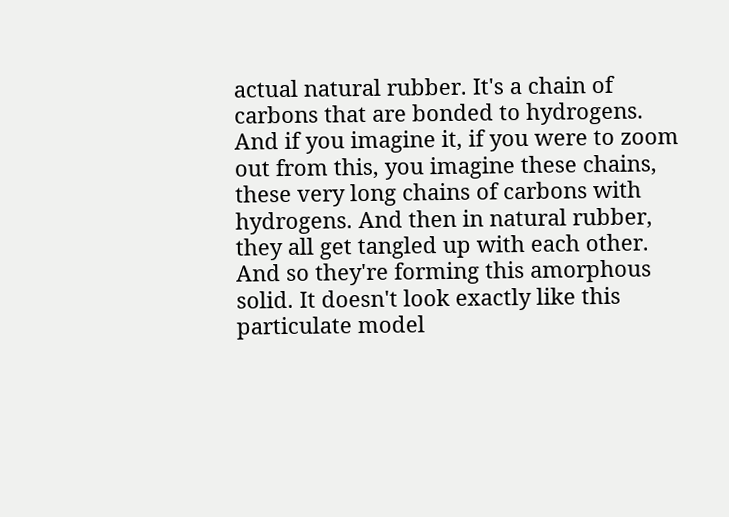actual natural rubber. It's a chain of carbons that are bonded to hydrogens. And if you imagine it, if you were to zoom out from this, you imagine these chains, these very long chains of carbons with hydrogens. And then in natural rubber, they all get tangled up with each other. And so they're forming this amorphous solid. It doesn't look exactly like this particulate model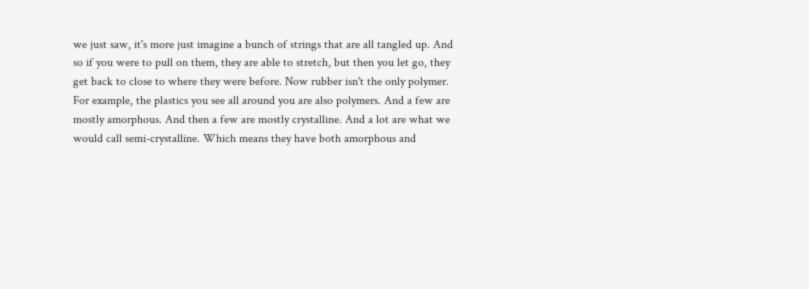we just saw, it's more just imagine a bunch of strings that are all tangled up. And so if you were to pull on them, they are able to stretch, but then you let go, they get back to close to where they were before. Now rubber isn't the only polymer. For example, the plastics you see all around you are also polymers. And a few are mostly amorphous. And then a few are mostly crystalline. And a lot are what we would call semi-crystalline. Which means they have both amorphous and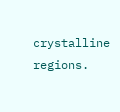crystalline regions.